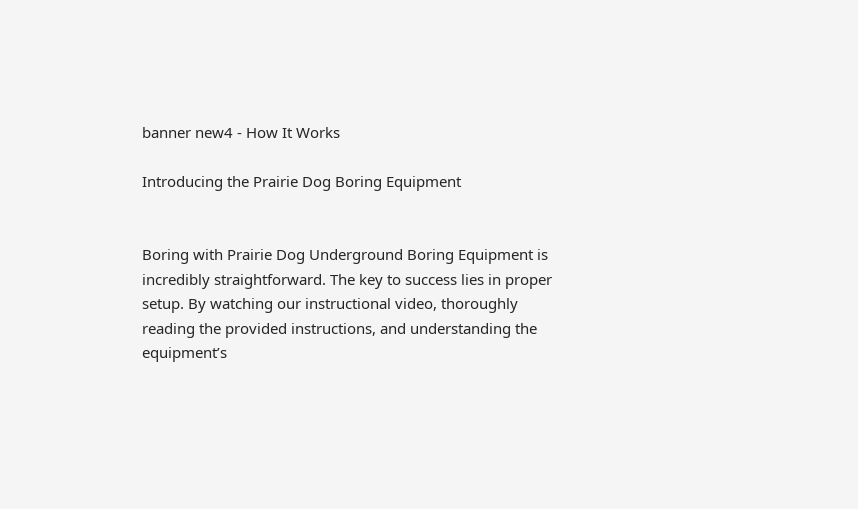banner new4 - How It Works

Introducing the Prairie Dog Boring Equipment


Boring with Prairie Dog Underground Boring Equipment is incredibly straightforward. The key to success lies in proper setup. By watching our instructional video, thoroughly reading the provided instructions, and understanding the equipment’s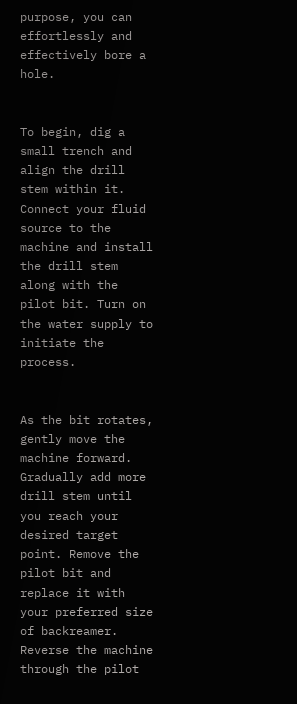purpose, you can effortlessly and effectively bore a hole.


To begin, dig a small trench and align the drill stem within it. Connect your fluid source to the machine and install the drill stem along with the pilot bit. Turn on the water supply to initiate the process.


As the bit rotates, gently move the machine forward. Gradually add more drill stem until you reach your desired target point. Remove the pilot bit and replace it with your preferred size of backreamer. Reverse the machine through the pilot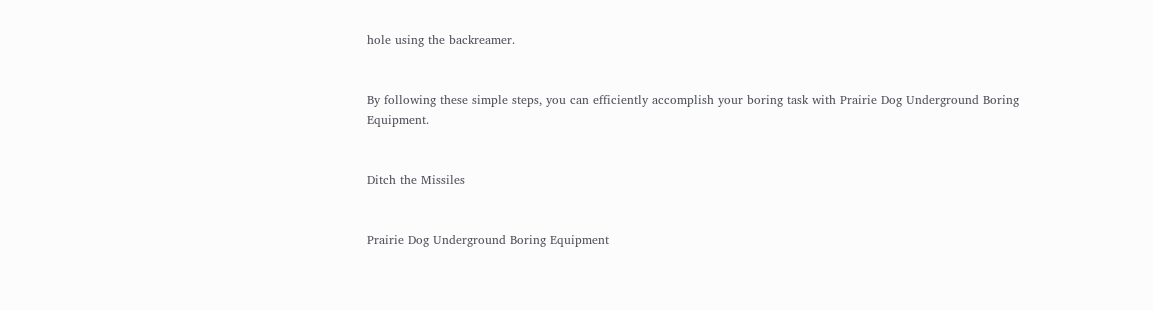hole using the backreamer.


By following these simple steps, you can efficiently accomplish your boring task with Prairie Dog Underground Boring Equipment.


Ditch the Missiles


Prairie Dog Underground Boring Equipment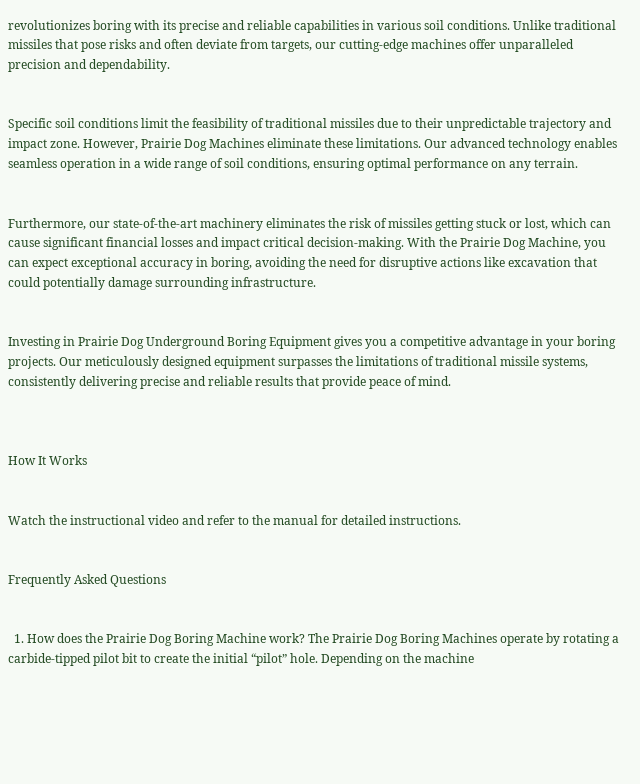revolutionizes boring with its precise and reliable capabilities in various soil conditions. Unlike traditional missiles that pose risks and often deviate from targets, our cutting-edge machines offer unparalleled precision and dependability.


Specific soil conditions limit the feasibility of traditional missiles due to their unpredictable trajectory and impact zone. However, Prairie Dog Machines eliminate these limitations. Our advanced technology enables seamless operation in a wide range of soil conditions, ensuring optimal performance on any terrain.


Furthermore, our state-of-the-art machinery eliminates the risk of missiles getting stuck or lost, which can cause significant financial losses and impact critical decision-making. With the Prairie Dog Machine, you can expect exceptional accuracy in boring, avoiding the need for disruptive actions like excavation that could potentially damage surrounding infrastructure.


Investing in Prairie Dog Underground Boring Equipment gives you a competitive advantage in your boring projects. Our meticulously designed equipment surpasses the limitations of traditional missile systems, consistently delivering precise and reliable results that provide peace of mind.



How It Works


Watch the instructional video and refer to the manual for detailed instructions.


Frequently Asked Questions


  1. How does the Prairie Dog Boring Machine work? The Prairie Dog Boring Machines operate by rotating a carbide-tipped pilot bit to create the initial “pilot” hole. Depending on the machine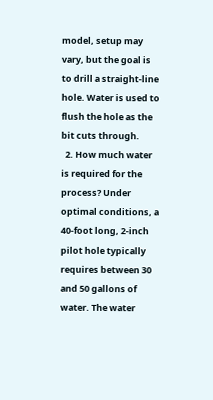model, setup may vary, but the goal is to drill a straight-line hole. Water is used to flush the hole as the bit cuts through.
  2. How much water is required for the process? Under optimal conditions, a 40-foot long, 2-inch pilot hole typically requires between 30 and 50 gallons of water. The water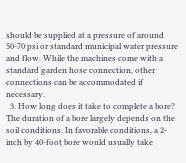should be supplied at a pressure of around 50-70 psi or standard municipal water pressure and flow. While the machines come with a standard garden hose connection, other connections can be accommodated if necessary.
  3. How long does it take to complete a bore? The duration of a bore largely depends on the soil conditions. In favorable conditions, a 2-inch by 40-foot bore would usually take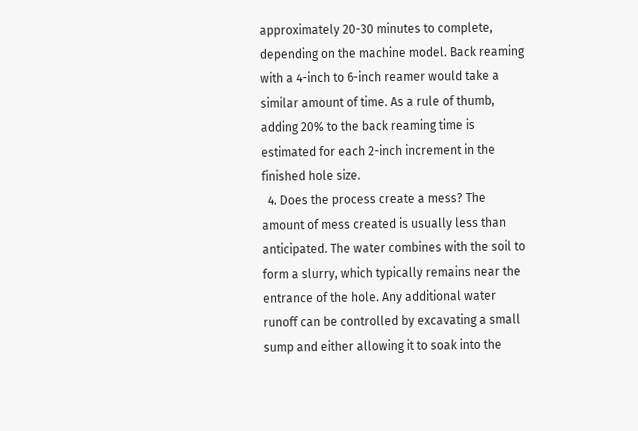approximately 20-30 minutes to complete, depending on the machine model. Back reaming with a 4-inch to 6-inch reamer would take a similar amount of time. As a rule of thumb, adding 20% to the back reaming time is estimated for each 2-inch increment in the finished hole size.
  4. Does the process create a mess? The amount of mess created is usually less than anticipated. The water combines with the soil to form a slurry, which typically remains near the entrance of the hole. Any additional water runoff can be controlled by excavating a small sump and either allowing it to soak into the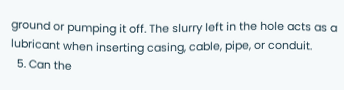ground or pumping it off. The slurry left in the hole acts as a lubricant when inserting casing, cable, pipe, or conduit.
  5. Can the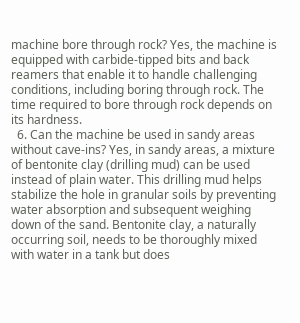machine bore through rock? Yes, the machine is equipped with carbide-tipped bits and back reamers that enable it to handle challenging conditions, including boring through rock. The time required to bore through rock depends on its hardness.
  6. Can the machine be used in sandy areas without cave-ins? Yes, in sandy areas, a mixture of bentonite clay (drilling mud) can be used instead of plain water. This drilling mud helps stabilize the hole in granular soils by preventing water absorption and subsequent weighing down of the sand. Bentonite clay, a naturally occurring soil, needs to be thoroughly mixed with water in a tank but does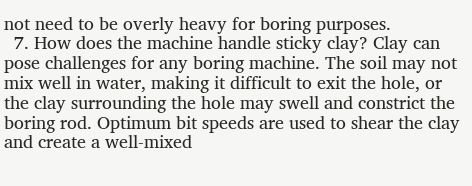not need to be overly heavy for boring purposes.
  7. How does the machine handle sticky clay? Clay can pose challenges for any boring machine. The soil may not mix well in water, making it difficult to exit the hole, or the clay surrounding the hole may swell and constrict the boring rod. Optimum bit speeds are used to shear the clay and create a well-mixed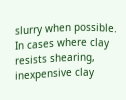slurry when possible. In cases where clay resists shearing, inexpensive clay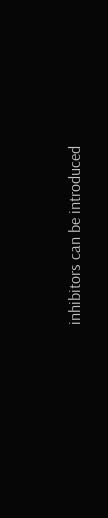inhibitors can be introduced